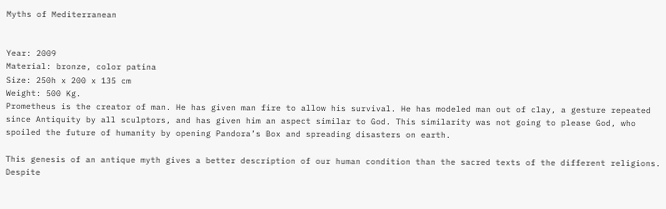Myths of Mediterranean


Year: 2009
Material: bronze, color patina
Size: 250h x 200 x 135 cm
Weight: 500 Kg.
Prometheus is the creator of man. He has given man fire to allow his survival. He has modeled man out of clay, a gesture repeated since Antiquity by all sculptors, and has given him an aspect similar to God. This similarity was not going to please God, who spoiled the future of humanity by opening Pandora’s Box and spreading disasters on earth.

This genesis of an antique myth gives a better description of our human condition than the sacred texts of the different religions. Despite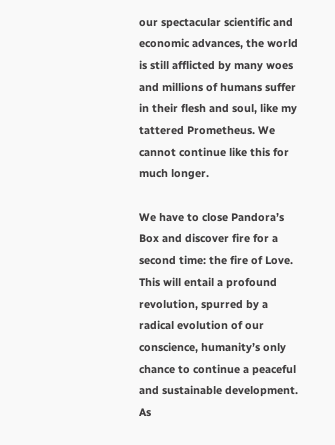our spectacular scientific and economic advances, the world is still afflicted by many woes and millions of humans suffer in their flesh and soul, like my tattered Prometheus. We cannot continue like this for much longer.

We have to close Pandora’s Box and discover fire for a second time: the fire of Love. This will entail a profound revolution, spurred by a radical evolution of our conscience, humanity’s only chance to continue a peaceful and sustainable development. As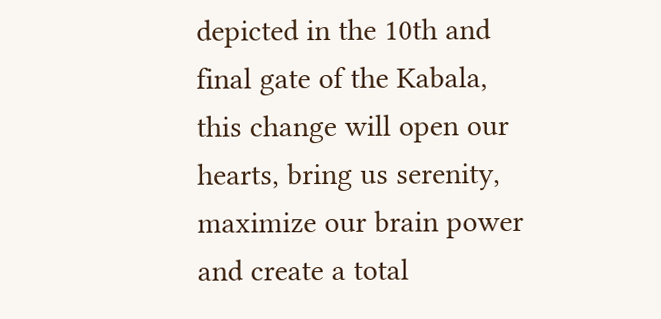depicted in the 10th and final gate of the Kabala, this change will open our hearts, bring us serenity, maximize our brain power and create a total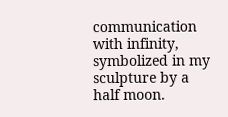communication with infinity, symbolized in my sculpture by a half moon.